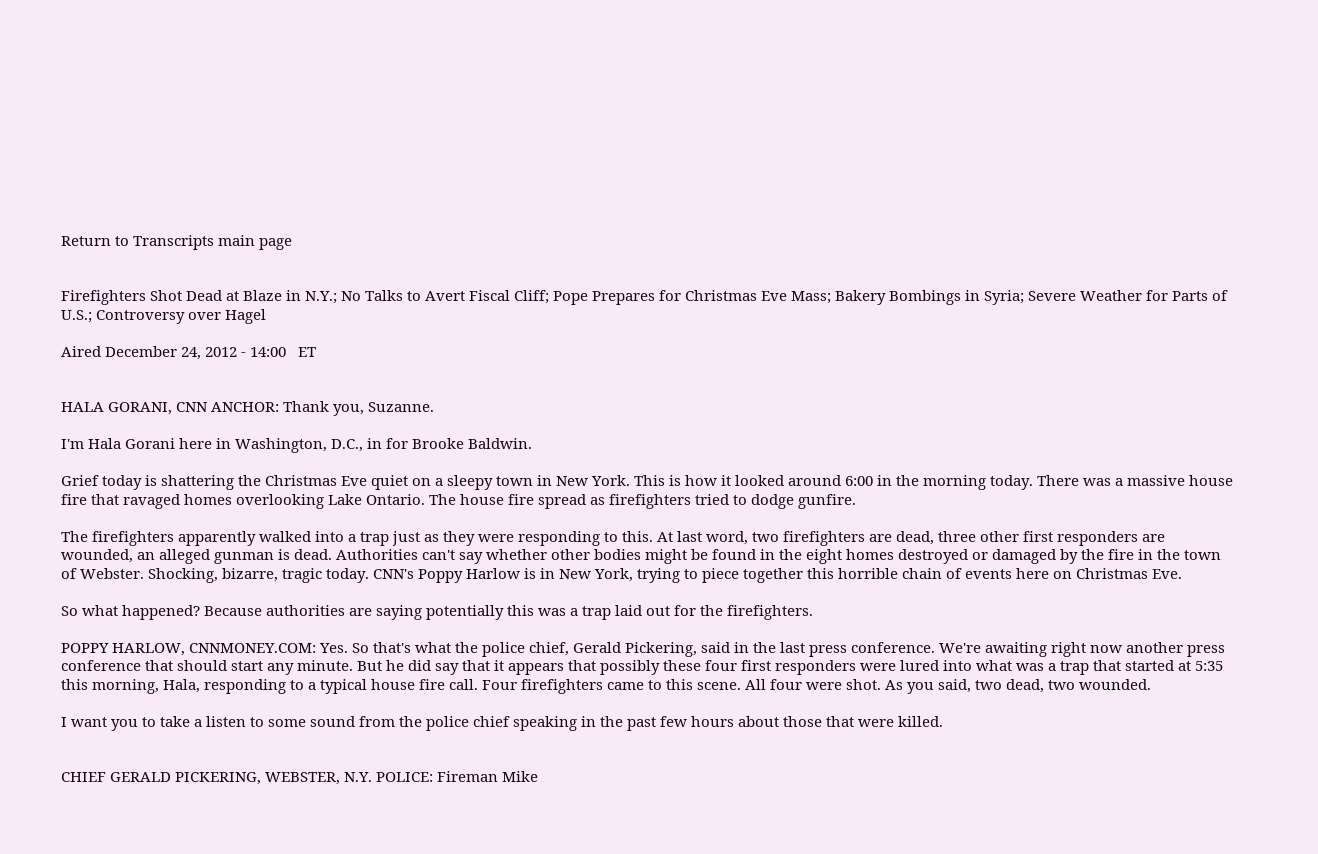Return to Transcripts main page


Firefighters Shot Dead at Blaze in N.Y.; No Talks to Avert Fiscal Cliff; Pope Prepares for Christmas Eve Mass; Bakery Bombings in Syria; Severe Weather for Parts of U.S.; Controversy over Hagel

Aired December 24, 2012 - 14:00   ET


HALA GORANI, CNN ANCHOR: Thank you, Suzanne.

I'm Hala Gorani here in Washington, D.C., in for Brooke Baldwin.

Grief today is shattering the Christmas Eve quiet on a sleepy town in New York. This is how it looked around 6:00 in the morning today. There was a massive house fire that ravaged homes overlooking Lake Ontario. The house fire spread as firefighters tried to dodge gunfire.

The firefighters apparently walked into a trap just as they were responding to this. At last word, two firefighters are dead, three other first responders are wounded, an alleged gunman is dead. Authorities can't say whether other bodies might be found in the eight homes destroyed or damaged by the fire in the town of Webster. Shocking, bizarre, tragic today. CNN's Poppy Harlow is in New York, trying to piece together this horrible chain of events here on Christmas Eve.

So what happened? Because authorities are saying potentially this was a trap laid out for the firefighters.

POPPY HARLOW, CNNMONEY.COM: Yes. So that's what the police chief, Gerald Pickering, said in the last press conference. We're awaiting right now another press conference that should start any minute. But he did say that it appears that possibly these four first responders were lured into what was a trap that started at 5:35 this morning, Hala, responding to a typical house fire call. Four firefighters came to this scene. All four were shot. As you said, two dead, two wounded.

I want you to take a listen to some sound from the police chief speaking in the past few hours about those that were killed.


CHIEF GERALD PICKERING, WEBSTER, N.Y. POLICE: Fireman Mike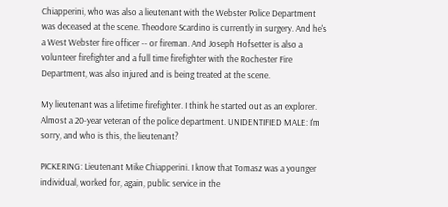Chiapperini, who was also a lieutenant with the Webster Police Department was deceased at the scene. Theodore Scardino is currently in surgery. And he's a West Webster fire officer -- or fireman. And Joseph Hofsetter is also a volunteer firefighter and a full time firefighter with the Rochester Fire Department, was also injured and is being treated at the scene.

My lieutenant was a lifetime firefighter. I think he started out as an explorer. Almost a 20-year veteran of the police department. UNIDENTIFIED MALE: I'm sorry, and who is this, the lieutenant?

PICKERING: Lieutenant Mike Chiapperini. I know that Tomasz was a younger individual, worked for, again, public service in the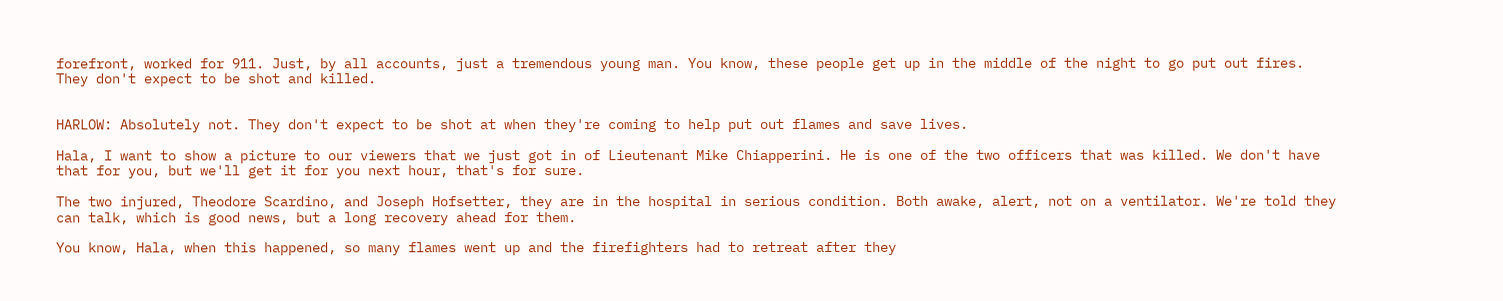forefront, worked for 911. Just, by all accounts, just a tremendous young man. You know, these people get up in the middle of the night to go put out fires. They don't expect to be shot and killed.


HARLOW: Absolutely not. They don't expect to be shot at when they're coming to help put out flames and save lives.

Hala, I want to show a picture to our viewers that we just got in of Lieutenant Mike Chiapperini. He is one of the two officers that was killed. We don't have that for you, but we'll get it for you next hour, that's for sure.

The two injured, Theodore Scardino, and Joseph Hofsetter, they are in the hospital in serious condition. Both awake, alert, not on a ventilator. We're told they can talk, which is good news, but a long recovery ahead for them.

You know, Hala, when this happened, so many flames went up and the firefighters had to retreat after they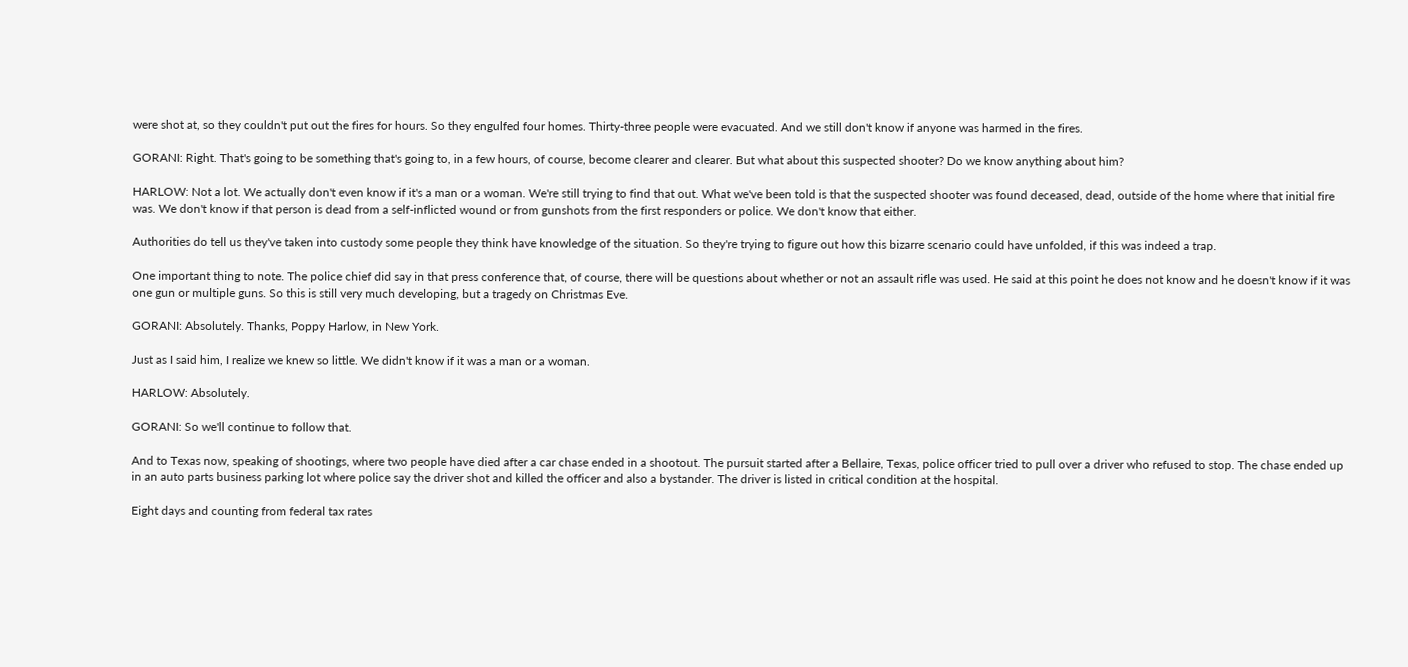were shot at, so they couldn't put out the fires for hours. So they engulfed four homes. Thirty-three people were evacuated. And we still don't know if anyone was harmed in the fires.

GORANI: Right. That's going to be something that's going to, in a few hours, of course, become clearer and clearer. But what about this suspected shooter? Do we know anything about him?

HARLOW: Not a lot. We actually don't even know if it's a man or a woman. We're still trying to find that out. What we've been told is that the suspected shooter was found deceased, dead, outside of the home where that initial fire was. We don't know if that person is dead from a self-inflicted wound or from gunshots from the first responders or police. We don't know that either.

Authorities do tell us they've taken into custody some people they think have knowledge of the situation. So they're trying to figure out how this bizarre scenario could have unfolded, if this was indeed a trap.

One important thing to note. The police chief did say in that press conference that, of course, there will be questions about whether or not an assault rifle was used. He said at this point he does not know and he doesn't know if it was one gun or multiple guns. So this is still very much developing, but a tragedy on Christmas Eve.

GORANI: Absolutely. Thanks, Poppy Harlow, in New York.

Just as I said him, I realize we knew so little. We didn't know if it was a man or a woman.

HARLOW: Absolutely.

GORANI: So we'll continue to follow that.

And to Texas now, speaking of shootings, where two people have died after a car chase ended in a shootout. The pursuit started after a Bellaire, Texas, police officer tried to pull over a driver who refused to stop. The chase ended up in an auto parts business parking lot where police say the driver shot and killed the officer and also a bystander. The driver is listed in critical condition at the hospital.

Eight days and counting from federal tax rates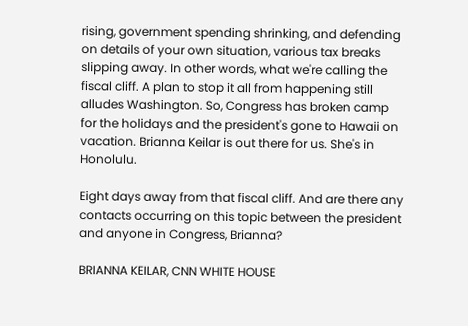rising, government spending shrinking, and defending on details of your own situation, various tax breaks slipping away. In other words, what we're calling the fiscal cliff. A plan to stop it all from happening still alludes Washington. So, Congress has broken camp for the holidays and the president's gone to Hawaii on vacation. Brianna Keilar is out there for us. She's in Honolulu.

Eight days away from that fiscal cliff. And are there any contacts occurring on this topic between the president and anyone in Congress, Brianna?

BRIANNA KEILAR, CNN WHITE HOUSE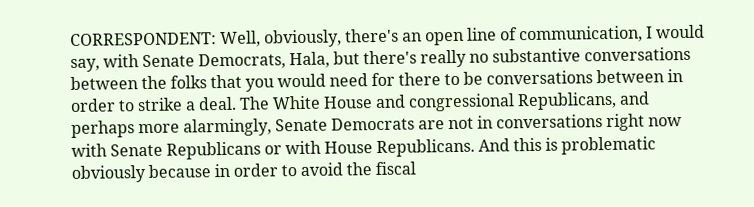CORRESPONDENT: Well, obviously, there's an open line of communication, I would say, with Senate Democrats, Hala, but there's really no substantive conversations between the folks that you would need for there to be conversations between in order to strike a deal. The White House and congressional Republicans, and perhaps more alarmingly, Senate Democrats are not in conversations right now with Senate Republicans or with House Republicans. And this is problematic obviously because in order to avoid the fiscal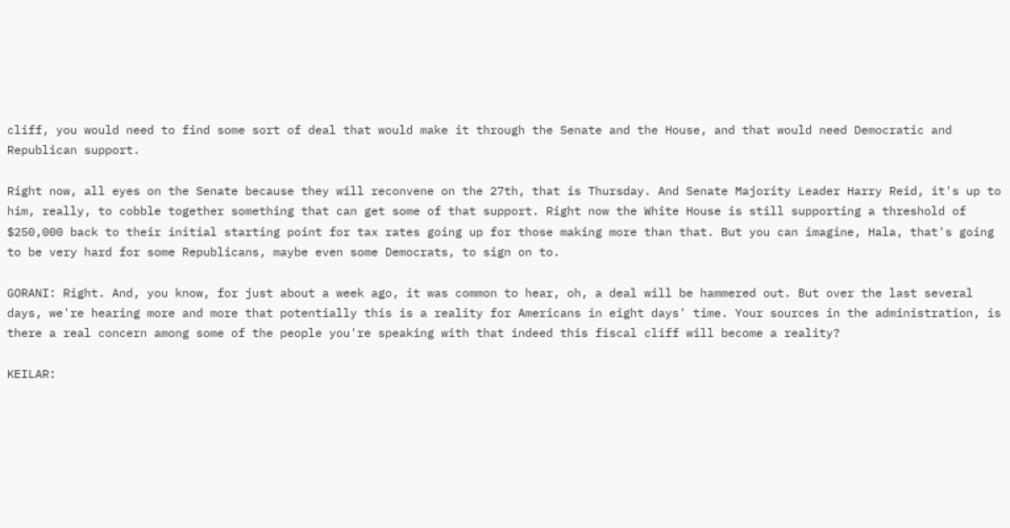cliff, you would need to find some sort of deal that would make it through the Senate and the House, and that would need Democratic and Republican support.

Right now, all eyes on the Senate because they will reconvene on the 27th, that is Thursday. And Senate Majority Leader Harry Reid, it's up to him, really, to cobble together something that can get some of that support. Right now the White House is still supporting a threshold of $250,000 back to their initial starting point for tax rates going up for those making more than that. But you can imagine, Hala, that's going to be very hard for some Republicans, maybe even some Democrats, to sign on to.

GORANI: Right. And, you know, for just about a week ago, it was common to hear, oh, a deal will be hammered out. But over the last several days, we're hearing more and more that potentially this is a reality for Americans in eight days' time. Your sources in the administration, is there a real concern among some of the people you're speaking with that indeed this fiscal cliff will become a reality?

KEILAR: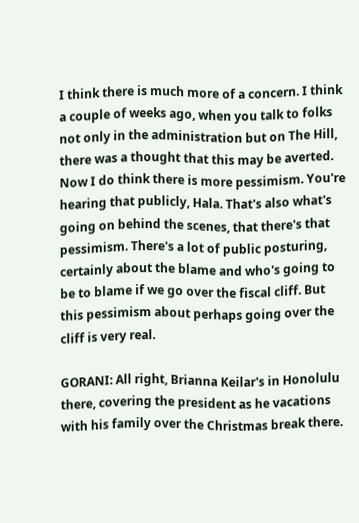I think there is much more of a concern. I think a couple of weeks ago, when you talk to folks not only in the administration but on The Hill, there was a thought that this may be averted. Now I do think there is more pessimism. You're hearing that publicly, Hala. That's also what's going on behind the scenes, that there's that pessimism. There's a lot of public posturing, certainly about the blame and who's going to be to blame if we go over the fiscal cliff. But this pessimism about perhaps going over the cliff is very real.

GORANI: All right, Brianna Keilar's in Honolulu there, covering the president as he vacations with his family over the Christmas break there.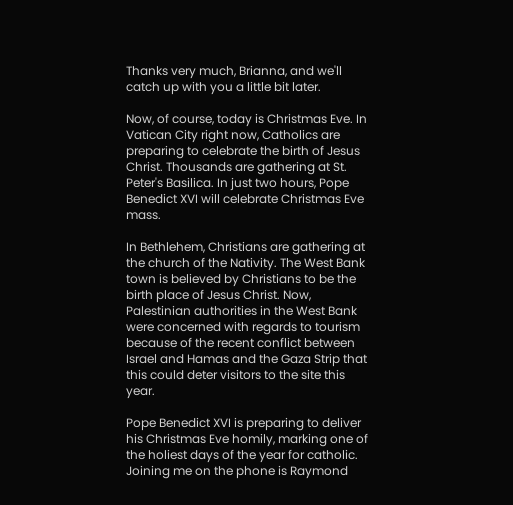Thanks very much, Brianna, and we'll catch up with you a little bit later.

Now, of course, today is Christmas Eve. In Vatican City right now, Catholics are preparing to celebrate the birth of Jesus Christ. Thousands are gathering at St. Peter's Basilica. In just two hours, Pope Benedict XVI will celebrate Christmas Eve mass.

In Bethlehem, Christians are gathering at the church of the Nativity. The West Bank town is believed by Christians to be the birth place of Jesus Christ. Now, Palestinian authorities in the West Bank were concerned with regards to tourism because of the recent conflict between Israel and Hamas and the Gaza Strip that this could deter visitors to the site this year.

Pope Benedict XVI is preparing to deliver his Christmas Eve homily, marking one of the holiest days of the year for catholic. Joining me on the phone is Raymond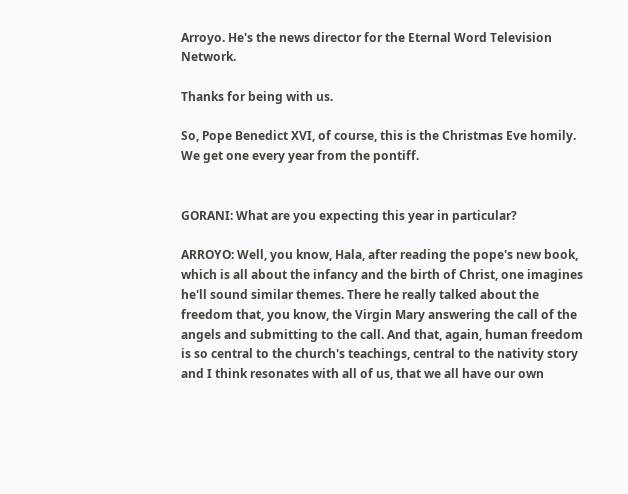Arroyo. He's the news director for the Eternal Word Television Network.

Thanks for being with us.

So, Pope Benedict XVI, of course, this is the Christmas Eve homily. We get one every year from the pontiff.


GORANI: What are you expecting this year in particular?

ARROYO: Well, you know, Hala, after reading the pope's new book, which is all about the infancy and the birth of Christ, one imagines he'll sound similar themes. There he really talked about the freedom that, you know, the Virgin Mary answering the call of the angels and submitting to the call. And that, again, human freedom is so central to the church's teachings, central to the nativity story and I think resonates with all of us, that we all have our own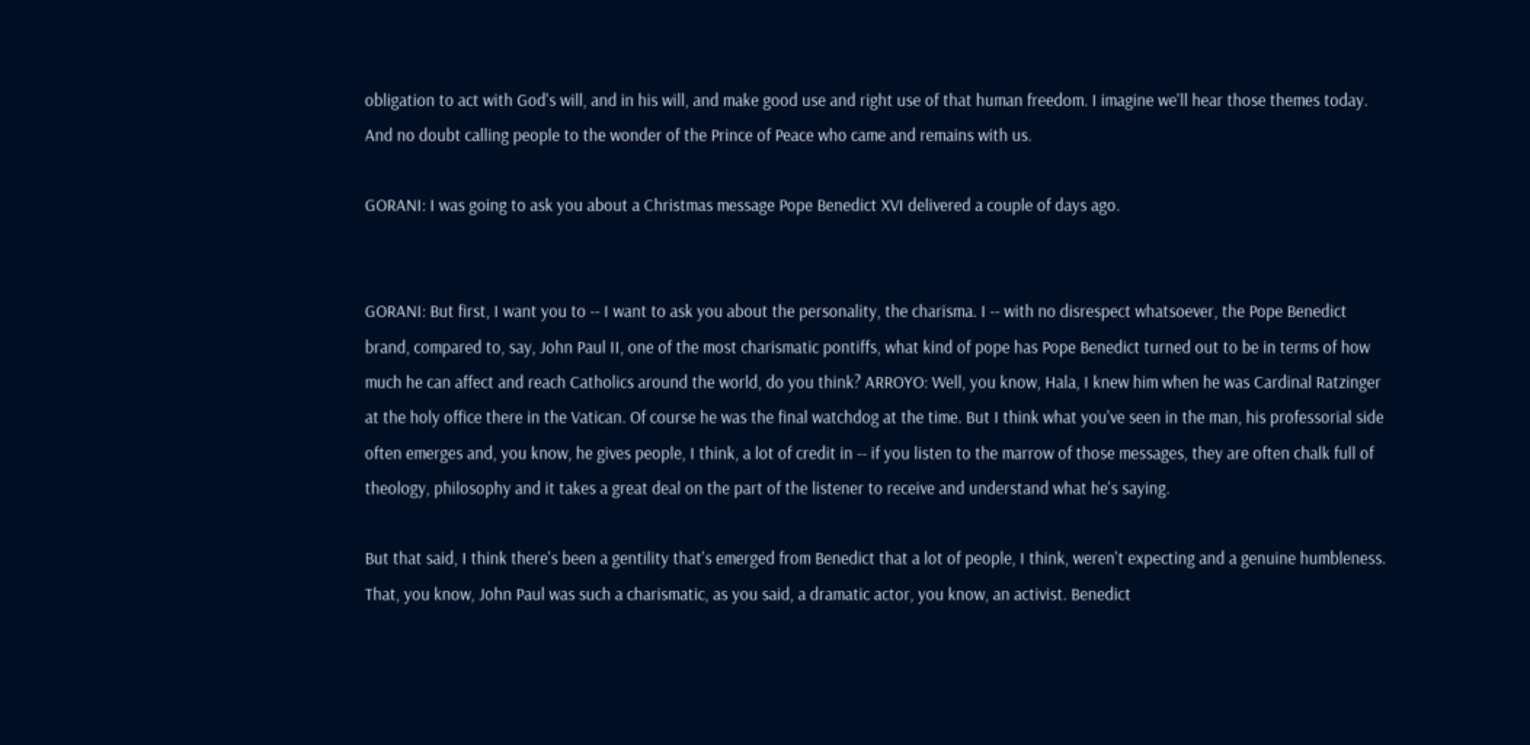obligation to act with God's will, and in his will, and make good use and right use of that human freedom. I imagine we'll hear those themes today. And no doubt calling people to the wonder of the Prince of Peace who came and remains with us.

GORANI: I was going to ask you about a Christmas message Pope Benedict XVI delivered a couple of days ago.


GORANI: But first, I want you to -- I want to ask you about the personality, the charisma. I -- with no disrespect whatsoever, the Pope Benedict brand, compared to, say, John Paul II, one of the most charismatic pontiffs, what kind of pope has Pope Benedict turned out to be in terms of how much he can affect and reach Catholics around the world, do you think? ARROYO: Well, you know, Hala, I knew him when he was Cardinal Ratzinger at the holy office there in the Vatican. Of course he was the final watchdog at the time. But I think what you've seen in the man, his professorial side often emerges and, you know, he gives people, I think, a lot of credit in -- if you listen to the marrow of those messages, they are often chalk full of theology, philosophy and it takes a great deal on the part of the listener to receive and understand what he's saying.

But that said, I think there's been a gentility that's emerged from Benedict that a lot of people, I think, weren't expecting and a genuine humbleness. That, you know, John Paul was such a charismatic, as you said, a dramatic actor, you know, an activist. Benedict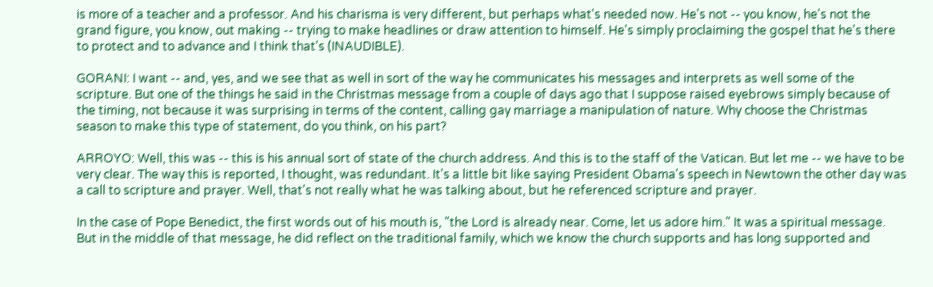is more of a teacher and a professor. And his charisma is very different, but perhaps what's needed now. He's not -- you know, he's not the grand figure, you know, out making -- trying to make headlines or draw attention to himself. He's simply proclaiming the gospel that he's there to protect and to advance and I think that's (INAUDIBLE).

GORANI: I want -- and, yes, and we see that as well in sort of the way he communicates his messages and interprets as well some of the scripture. But one of the things he said in the Christmas message from a couple of days ago that I suppose raised eyebrows simply because of the timing, not because it was surprising in terms of the content, calling gay marriage a manipulation of nature. Why choose the Christmas season to make this type of statement, do you think, on his part?

ARROYO: Well, this was -- this is his annual sort of state of the church address. And this is to the staff of the Vatican. But let me -- we have to be very clear. The way this is reported, I thought, was redundant. It's a little bit like saying President Obama's speech in Newtown the other day was a call to scripture and prayer. Well, that's not really what he was talking about, but he referenced scripture and prayer.

In the case of Pope Benedict, the first words out of his mouth is, "the Lord is already near. Come, let us adore him." It was a spiritual message. But in the middle of that message, he did reflect on the traditional family, which we know the church supports and has long supported and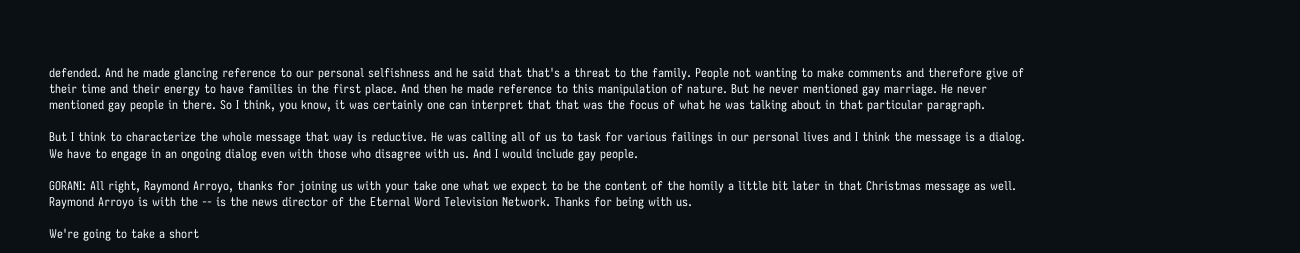defended. And he made glancing reference to our personal selfishness and he said that that's a threat to the family. People not wanting to make comments and therefore give of their time and their energy to have families in the first place. And then he made reference to this manipulation of nature. But he never mentioned gay marriage. He never mentioned gay people in there. So I think, you know, it was certainly one can interpret that that was the focus of what he was talking about in that particular paragraph.

But I think to characterize the whole message that way is reductive. He was calling all of us to task for various failings in our personal lives and I think the message is a dialog. We have to engage in an ongoing dialog even with those who disagree with us. And I would include gay people.

GORANI: All right, Raymond Arroyo, thanks for joining us with your take one what we expect to be the content of the homily a little bit later in that Christmas message as well. Raymond Arroyo is with the -- is the news director of the Eternal Word Television Network. Thanks for being with us.

We're going to take a short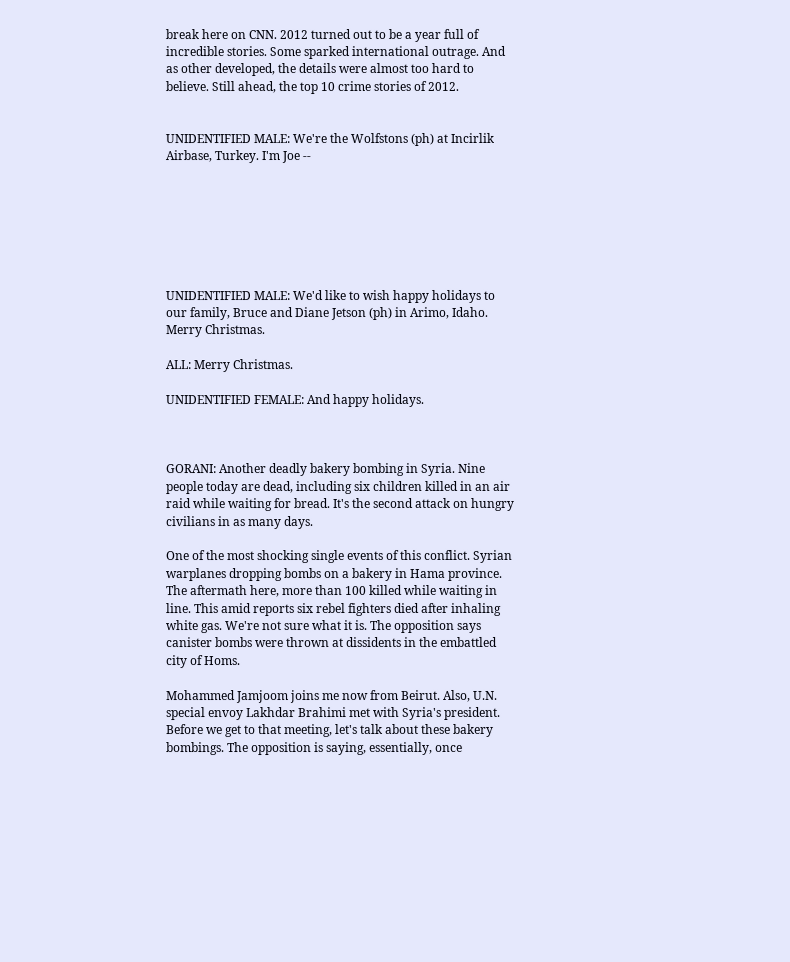break here on CNN. 2012 turned out to be a year full of incredible stories. Some sparked international outrage. And as other developed, the details were almost too hard to believe. Still ahead, the top 10 crime stories of 2012.


UNIDENTIFIED MALE: We're the Wolfstons (ph) at Incirlik Airbase, Turkey. I'm Joe --







UNIDENTIFIED MALE: We'd like to wish happy holidays to our family, Bruce and Diane Jetson (ph) in Arimo, Idaho. Merry Christmas.

ALL: Merry Christmas.

UNIDENTIFIED FEMALE: And happy holidays.



GORANI: Another deadly bakery bombing in Syria. Nine people today are dead, including six children killed in an air raid while waiting for bread. It's the second attack on hungry civilians in as many days.

One of the most shocking single events of this conflict. Syrian warplanes dropping bombs on a bakery in Hama province. The aftermath here, more than 100 killed while waiting in line. This amid reports six rebel fighters died after inhaling white gas. We're not sure what it is. The opposition says canister bombs were thrown at dissidents in the embattled city of Homs.

Mohammed Jamjoom joins me now from Beirut. Also, U.N. special envoy Lakhdar Brahimi met with Syria's president. Before we get to that meeting, let's talk about these bakery bombings. The opposition is saying, essentially, once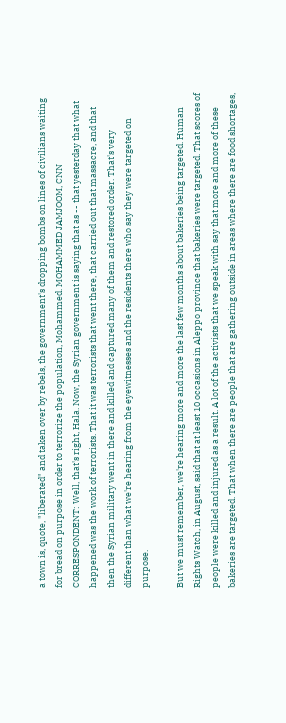a town is, quote, "liberated" and taken over by rebels, the government's dropping bombs on lines of civilians waiting for bread on purpose in order to terrorize the population, Mohammed. MOHAMMED JAMJOOM, CNN CORRESPONDENT: Well, that's right, Hala. Now, the Syrian government is saying that as -- that yesterday that what happened was the work of terrorists. That it was terrorists that went there, that carried out that massacre, and that then the Syrian military went in there and killed and captured many of them and restored order. That's very different than what we're hearing from the eyewitnesses and the residents there who say they were targeted on purpose.

But we must remember, we're hearing more and more the last few months about bakeries being targeted. Human Rights Watch, in August, said that at least 10 occasions in Aleppo province that bakeries were targeted. That scores of people were killed and injured as a result. A lot of the activists that we speak with say that more and more of these bakeries are targeted. That when there are people that are gathering outside in areas where there are food shortages,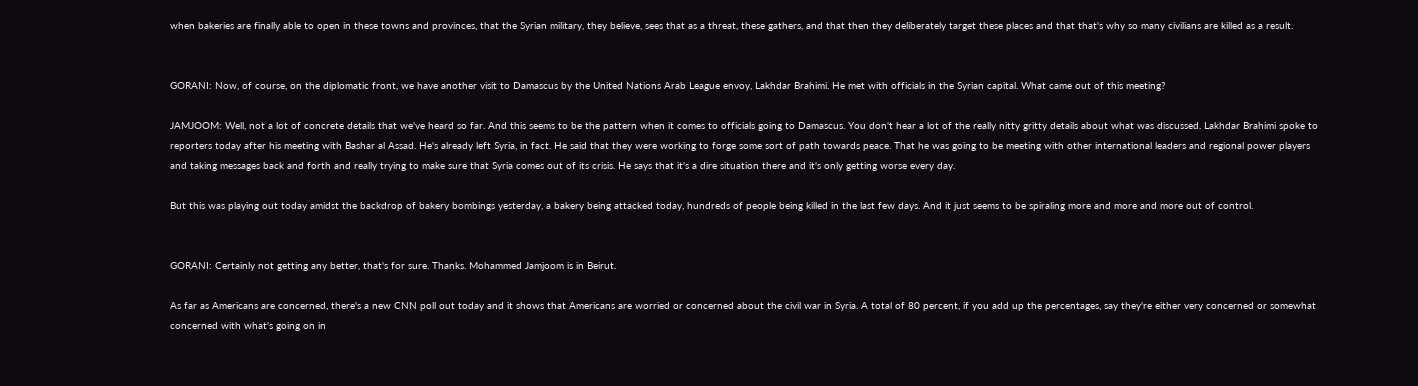when bakeries are finally able to open in these towns and provinces, that the Syrian military, they believe, sees that as a threat, these gathers, and that then they deliberately target these places and that that's why so many civilians are killed as a result.


GORANI: Now, of course, on the diplomatic front, we have another visit to Damascus by the United Nations Arab League envoy, Lakhdar Brahimi. He met with officials in the Syrian capital. What came out of this meeting?

JAMJOOM: Well, not a lot of concrete details that we've heard so far. And this seems to be the pattern when it comes to officials going to Damascus. You don't hear a lot of the really nitty gritty details about what was discussed. Lakhdar Brahimi spoke to reporters today after his meeting with Bashar al Assad. He's already left Syria, in fact. He said that they were working to forge some sort of path towards peace. That he was going to be meeting with other international leaders and regional power players and taking messages back and forth and really trying to make sure that Syria comes out of its crisis. He says that it's a dire situation there and it's only getting worse every day.

But this was playing out today amidst the backdrop of bakery bombings yesterday, a bakery being attacked today, hundreds of people being killed in the last few days. And it just seems to be spiraling more and more and more out of control.


GORANI: Certainly not getting any better, that's for sure. Thanks. Mohammed Jamjoom is in Beirut.

As far as Americans are concerned, there's a new CNN poll out today and it shows that Americans are worried or concerned about the civil war in Syria. A total of 80 percent, if you add up the percentages, say they're either very concerned or somewhat concerned with what's going on in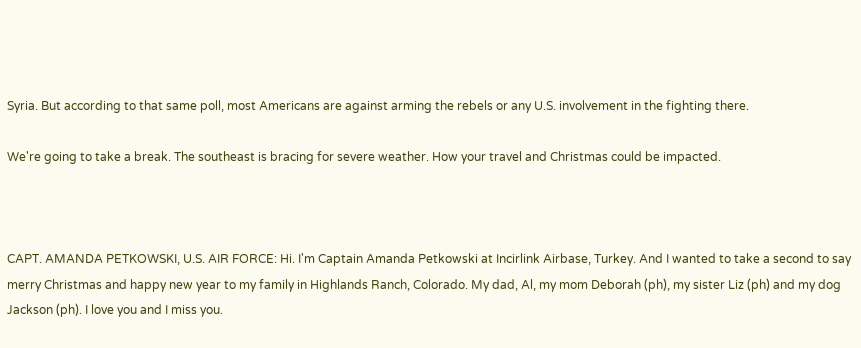Syria. But according to that same poll, most Americans are against arming the rebels or any U.S. involvement in the fighting there.

We're going to take a break. The southeast is bracing for severe weather. How your travel and Christmas could be impacted.



CAPT. AMANDA PETKOWSKI, U.S. AIR FORCE: Hi. I'm Captain Amanda Petkowski at Incirlink Airbase, Turkey. And I wanted to take a second to say merry Christmas and happy new year to my family in Highlands Ranch, Colorado. My dad, Al, my mom Deborah (ph), my sister Liz (ph) and my dog Jackson (ph). I love you and I miss you.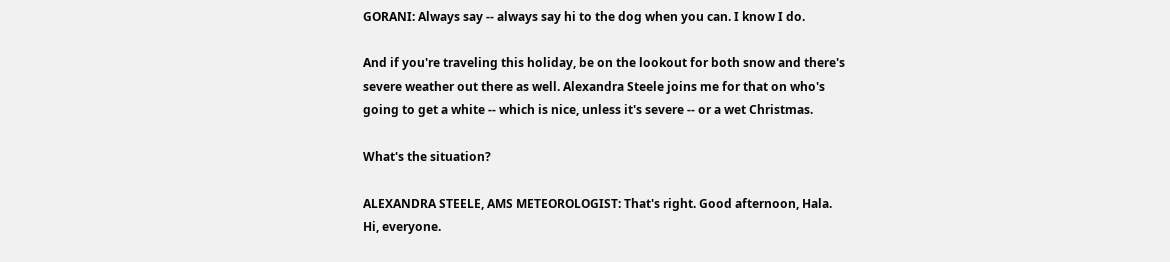GORANI: Always say -- always say hi to the dog when you can. I know I do.

And if you're traveling this holiday, be on the lookout for both snow and there's severe weather out there as well. Alexandra Steele joins me for that on who's going to get a white -- which is nice, unless it's severe -- or a wet Christmas.

What's the situation?

ALEXANDRA STEELE, AMS METEOROLOGIST: That's right. Good afternoon, Hala. Hi, everyone.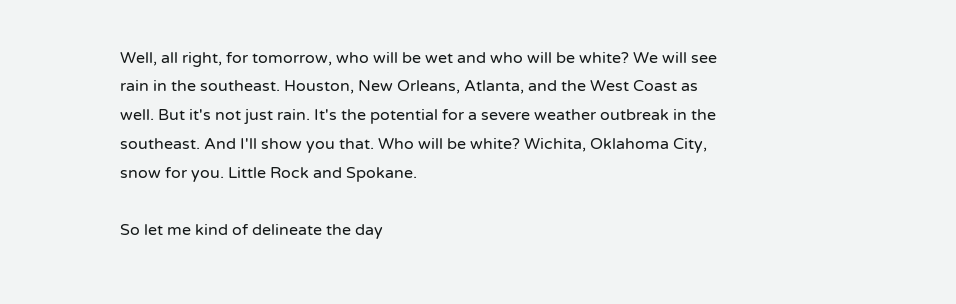Well, all right, for tomorrow, who will be wet and who will be white? We will see rain in the southeast. Houston, New Orleans, Atlanta, and the West Coast as well. But it's not just rain. It's the potential for a severe weather outbreak in the southeast. And I'll show you that. Who will be white? Wichita, Oklahoma City, snow for you. Little Rock and Spokane.

So let me kind of delineate the day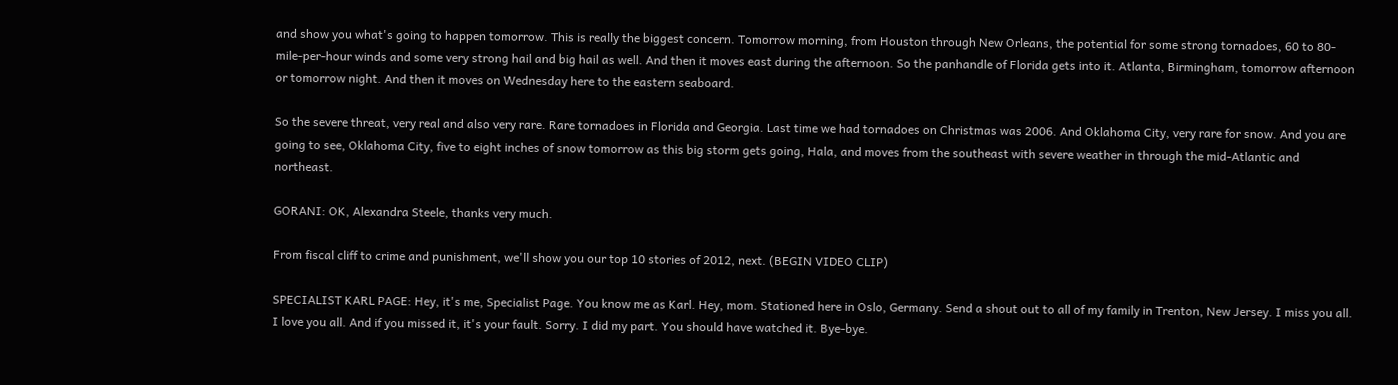and show you what's going to happen tomorrow. This is really the biggest concern. Tomorrow morning, from Houston through New Orleans, the potential for some strong tornadoes, 60 to 80-mile-per-hour winds and some very strong hail and big hail as well. And then it moves east during the afternoon. So the panhandle of Florida gets into it. Atlanta, Birmingham, tomorrow afternoon or tomorrow night. And then it moves on Wednesday here to the eastern seaboard.

So the severe threat, very real and also very rare. Rare tornadoes in Florida and Georgia. Last time we had tornadoes on Christmas was 2006. And Oklahoma City, very rare for snow. And you are going to see, Oklahoma City, five to eight inches of snow tomorrow as this big storm gets going, Hala, and moves from the southeast with severe weather in through the mid-Atlantic and northeast.

GORANI: OK, Alexandra Steele, thanks very much.

From fiscal cliff to crime and punishment, we'll show you our top 10 stories of 2012, next. (BEGIN VIDEO CLIP)

SPECIALIST KARL PAGE: Hey, it's me, Specialist Page. You know me as Karl. Hey, mom. Stationed here in Oslo, Germany. Send a shout out to all of my family in Trenton, New Jersey. I miss you all. I love you all. And if you missed it, it's your fault. Sorry. I did my part. You should have watched it. Bye-bye.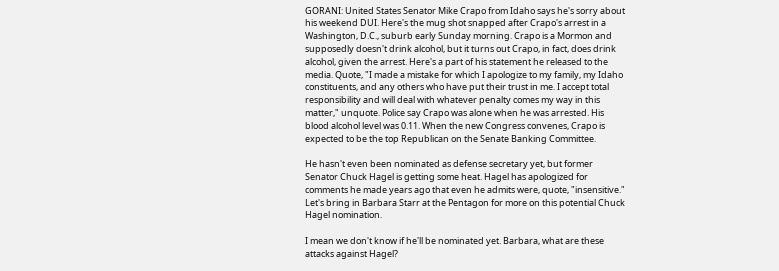GORANI: United States Senator Mike Crapo from Idaho says he's sorry about his weekend DUI. Here's the mug shot snapped after Crapo's arrest in a Washington, D.C., suburb early Sunday morning. Crapo is a Mormon and supposedly doesn't drink alcohol, but it turns out Crapo, in fact, does drink alcohol, given the arrest. Here's a part of his statement he released to the media. Quote, "I made a mistake for which I apologize to my family, my Idaho constituents, and any others who have put their trust in me. I accept total responsibility and will deal with whatever penalty comes my way in this matter," unquote. Police say Crapo was alone when he was arrested. His blood alcohol level was 0.11. When the new Congress convenes, Crapo is expected to be the top Republican on the Senate Banking Committee.

He hasn't even been nominated as defense secretary yet, but former Senator Chuck Hagel is getting some heat. Hagel has apologized for comments he made years ago that even he admits were, quote, "insensitive." Let's bring in Barbara Starr at the Pentagon for more on this potential Chuck Hagel nomination.

I mean we don't know if he'll be nominated yet. Barbara, what are these attacks against Hagel?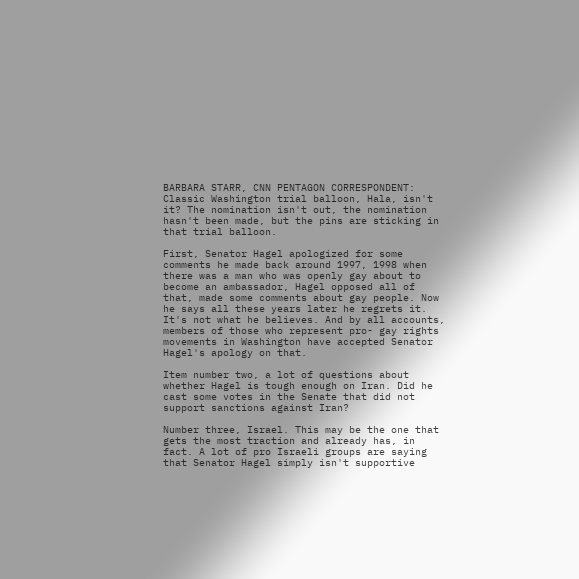BARBARA STARR, CNN PENTAGON CORRESPONDENT: Classic Washington trial balloon, Hala, isn't it? The nomination isn't out, the nomination hasn't been made, but the pins are sticking in that trial balloon.

First, Senator Hagel apologized for some comments he made back around 1997, 1998 when there was a man who was openly gay about to become an ambassador, Hagel opposed all of that, made some comments about gay people. Now he says all these years later he regrets it. It's not what he believes. And by all accounts, members of those who represent pro- gay rights movements in Washington have accepted Senator Hagel's apology on that.

Item number two, a lot of questions about whether Hagel is tough enough on Iran. Did he cast some votes in the Senate that did not support sanctions against Iran?

Number three, Israel. This may be the one that gets the most traction and already has, in fact. A lot of pro Israeli groups are saying that Senator Hagel simply isn't supportive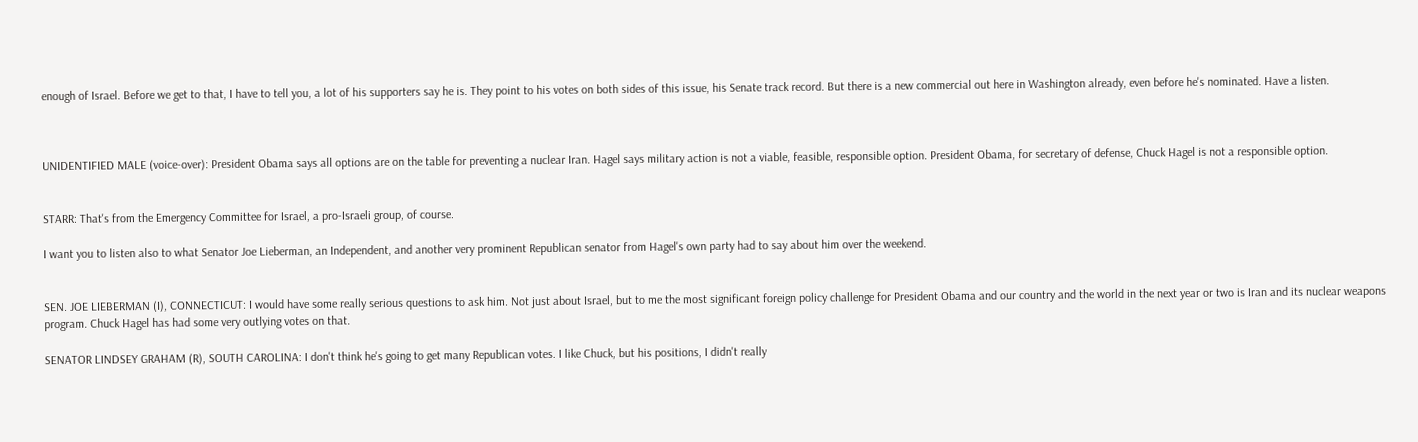enough of Israel. Before we get to that, I have to tell you, a lot of his supporters say he is. They point to his votes on both sides of this issue, his Senate track record. But there is a new commercial out here in Washington already, even before he's nominated. Have a listen.



UNIDENTIFIED MALE (voice-over): President Obama says all options are on the table for preventing a nuclear Iran. Hagel says military action is not a viable, feasible, responsible option. President Obama, for secretary of defense, Chuck Hagel is not a responsible option.


STARR: That's from the Emergency Committee for Israel, a pro-Israeli group, of course.

I want you to listen also to what Senator Joe Lieberman, an Independent, and another very prominent Republican senator from Hagel's own party had to say about him over the weekend.


SEN. JOE LIEBERMAN (I), CONNECTICUT: I would have some really serious questions to ask him. Not just about Israel, but to me the most significant foreign policy challenge for President Obama and our country and the world in the next year or two is Iran and its nuclear weapons program. Chuck Hagel has had some very outlying votes on that.

SENATOR LINDSEY GRAHAM (R), SOUTH CAROLINA: I don't think he's going to get many Republican votes. I like Chuck, but his positions, I didn't really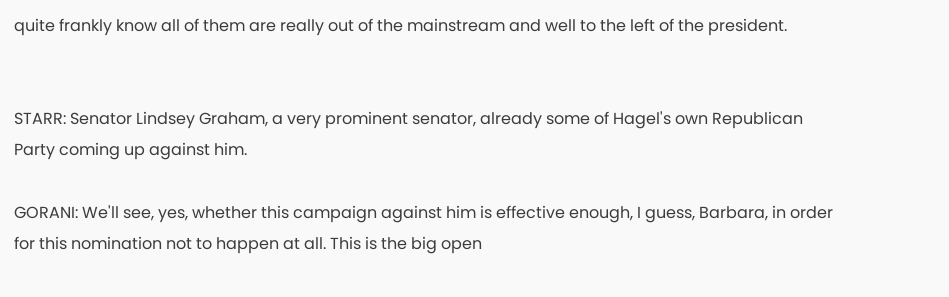quite frankly know all of them are really out of the mainstream and well to the left of the president.


STARR: Senator Lindsey Graham, a very prominent senator, already some of Hagel's own Republican Party coming up against him.

GORANI: We'll see, yes, whether this campaign against him is effective enough, I guess, Barbara, in order for this nomination not to happen at all. This is the big open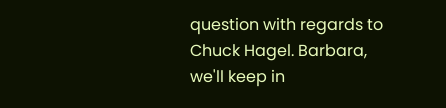question with regards to Chuck Hagel. Barbara, we'll keep in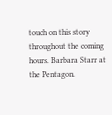touch on this story throughout the coming hours. Barbara Starr at the Pentagon.